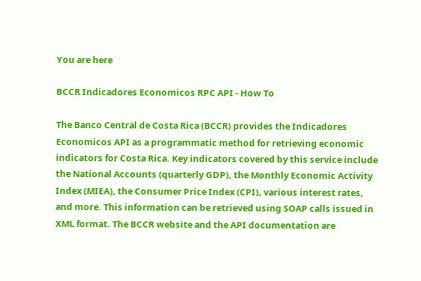You are here

BCCR Indicadores Economicos RPC API - How To

The Banco Central de Costa Rica (BCCR) provides the Indicadores Economicos API as a programmatic method for retrieving economic indicators for Costa Rica. Key indicators covered by this service include the National Accounts (quarterly GDP), the Monthly Economic Activity Index (MIEA), the Consumer Price Index (CPI), various interest rates, and more. This information can be retrieved using SOAP calls issued in XML format. The BCCR website and the API documentation are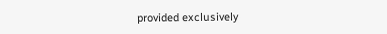provided exclusively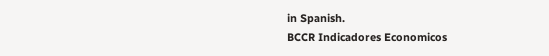in Spanish.
BCCR Indicadores Economicos